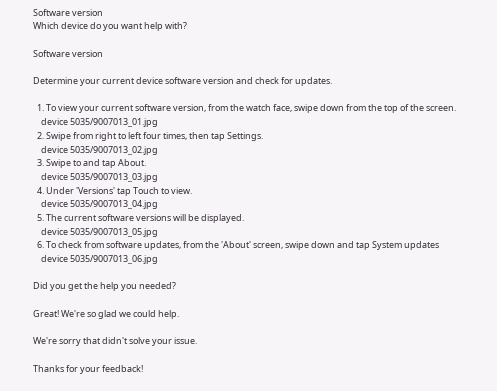Software version
Which device do you want help with?

Software version

Determine your current device software version and check for updates.

  1. To view your current software version, from the watch face, swipe down from the top of the screen.
    device 5035/9007013_01.jpg
  2. Swipe from right to left four times, then tap Settings.
    device 5035/9007013_02.jpg
  3. Swipe to and tap About.
    device 5035/9007013_03.jpg
  4. Under 'Versions' tap Touch to view.
    device 5035/9007013_04.jpg
  5. The current software versions will be displayed.
    device 5035/9007013_05.jpg
  6. To check from software updates, from the 'About' screen, swipe down and tap System updates
    device 5035/9007013_06.jpg

Did you get the help you needed?

Great! We're so glad we could help.

We're sorry that didn't solve your issue.

Thanks for your feedback!